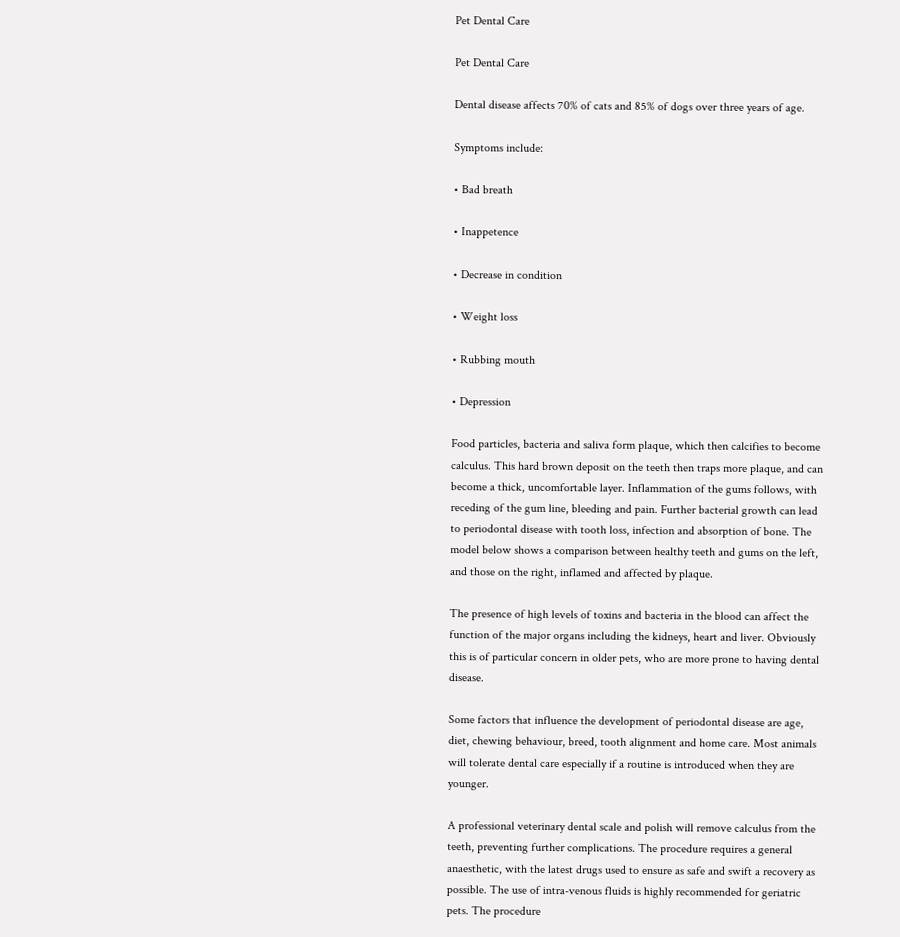Pet Dental Care

Pet Dental Care

Dental disease affects 70% of cats and 85% of dogs over three years of age.

Symptoms include:

• Bad breath

• Inappetence

• Decrease in condition

• Weight loss

• Rubbing mouth

• Depression

Food particles, bacteria and saliva form plaque, which then calcifies to become calculus. This hard brown deposit on the teeth then traps more plaque, and can become a thick, uncomfortable layer. Inflammation of the gums follows, with receding of the gum line, bleeding and pain. Further bacterial growth can lead to periodontal disease with tooth loss, infection and absorption of bone. The model below shows a comparison between healthy teeth and gums on the left, and those on the right, inflamed and affected by plaque.

The presence of high levels of toxins and bacteria in the blood can affect the function of the major organs including the kidneys, heart and liver. Obviously this is of particular concern in older pets, who are more prone to having dental disease.

Some factors that influence the development of periodontal disease are age, diet, chewing behaviour, breed, tooth alignment and home care. Most animals will tolerate dental care especially if a routine is introduced when they are younger.

A professional veterinary dental scale and polish will remove calculus from the teeth, preventing further complications. The procedure requires a general anaesthetic, with the latest drugs used to ensure as safe and swift a recovery as possible. The use of intra-venous fluids is highly recommended for geriatric pets. The procedure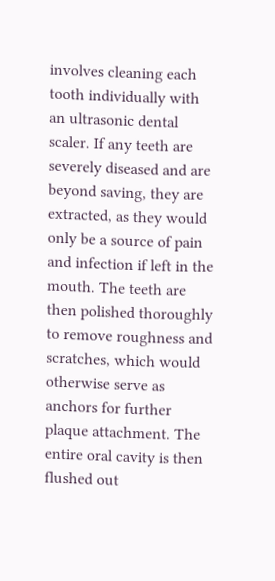involves cleaning each tooth individually with an ultrasonic dental scaler. If any teeth are severely diseased and are beyond saving, they are extracted, as they would only be a source of pain and infection if left in the mouth. The teeth are then polished thoroughly to remove roughness and scratches, which would otherwise serve as anchors for further plaque attachment. The entire oral cavity is then flushed out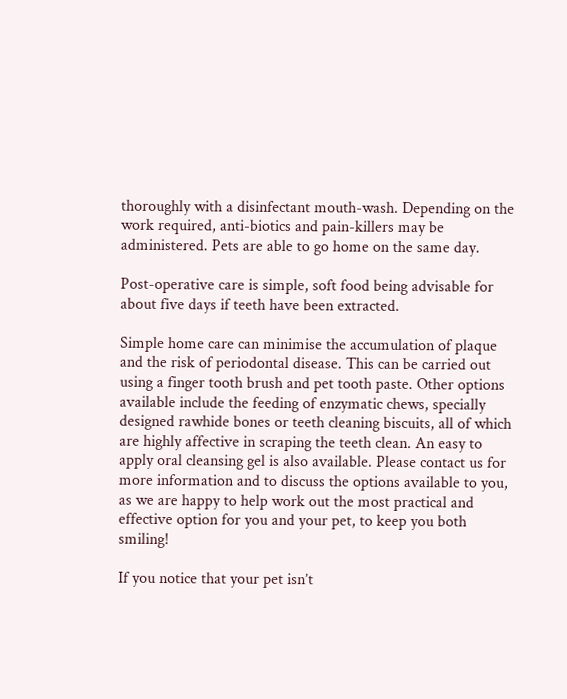thoroughly with a disinfectant mouth-wash. Depending on the work required, anti-biotics and pain-killers may be administered. Pets are able to go home on the same day.

Post-operative care is simple, soft food being advisable for about five days if teeth have been extracted.

Simple home care can minimise the accumulation of plaque and the risk of periodontal disease. This can be carried out using a finger tooth brush and pet tooth paste. Other options available include the feeding of enzymatic chews, specially designed rawhide bones or teeth cleaning biscuits, all of which are highly affective in scraping the teeth clean. An easy to apply oral cleansing gel is also available. Please contact us for more information and to discuss the options available to you, as we are happy to help work out the most practical and effective option for you and your pet, to keep you both smiling!

If you notice that your pet isn’t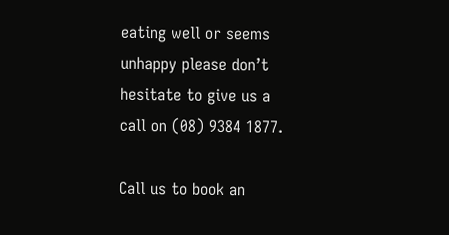eating well or seems unhappy please don’t hesitate to give us a call on (08) 9384 1877.

Call us to book an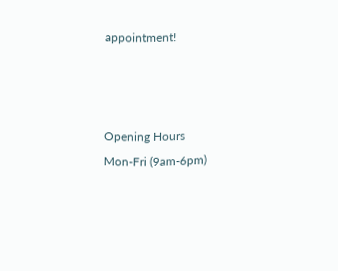appointment!



Opening Hours
Mon-Fri (9am-6pm)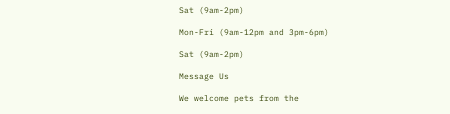Sat (9am-2pm)

Mon-Fri (9am-12pm and 3pm-6pm)

Sat (9am-2pm)

Message Us

We welcome pets from the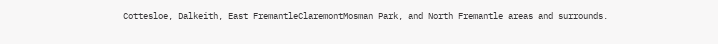Cottesloe, Dalkeith, East FremantleClaremontMosman Park, and North Fremantle areas and surrounds.